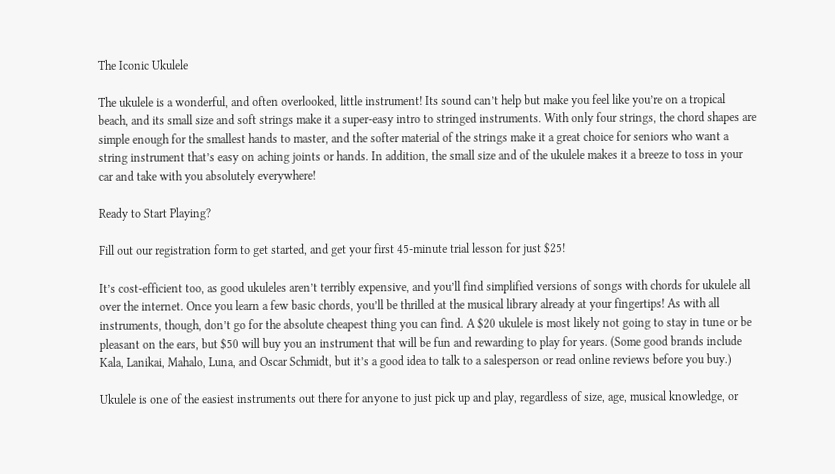The Iconic Ukulele

The ukulele is a wonderful, and often overlooked, little instrument! Its sound can’t help but make you feel like you’re on a tropical beach, and its small size and soft strings make it a super-easy intro to stringed instruments. With only four strings, the chord shapes are simple enough for the smallest hands to master, and the softer material of the strings make it a great choice for seniors who want a string instrument that’s easy on aching joints or hands. In addition, the small size and of the ukulele makes it a breeze to toss in your car and take with you absolutely everywhere!

Ready to Start Playing?

Fill out our registration form to get started, and get your first 45-minute trial lesson for just $25!

It’s cost-efficient too, as good ukuleles aren’t terribly expensive, and you’ll find simplified versions of songs with chords for ukulele all over the internet. Once you learn a few basic chords, you’ll be thrilled at the musical library already at your fingertips! As with all instruments, though, don’t go for the absolute cheapest thing you can find. A $20 ukulele is most likely not going to stay in tune or be pleasant on the ears, but $50 will buy you an instrument that will be fun and rewarding to play for years. (Some good brands include Kala, Lanikai, Mahalo, Luna, and Oscar Schmidt, but it’s a good idea to talk to a salesperson or read online reviews before you buy.)

Ukulele is one of the easiest instruments out there for anyone to just pick up and play, regardless of size, age, musical knowledge, or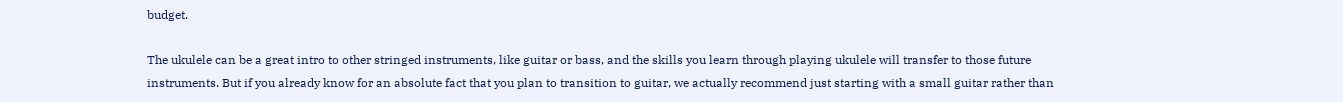budget.

The ukulele can be a great intro to other stringed instruments, like guitar or bass, and the skills you learn through playing ukulele will transfer to those future instruments. But if you already know for an absolute fact that you plan to transition to guitar, we actually recommend just starting with a small guitar rather than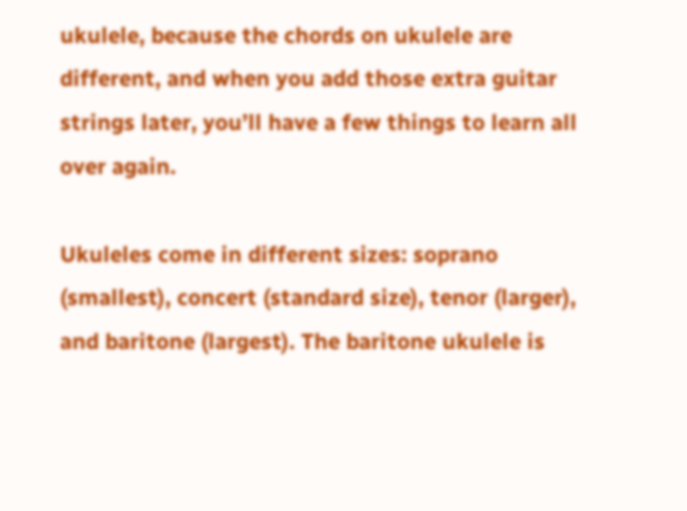ukulele, because the chords on ukulele are different, and when you add those extra guitar strings later, you’ll have a few things to learn all over again.

Ukuleles come in different sizes: soprano (smallest), concert (standard size), tenor (larger), and baritone (largest). The baritone ukulele is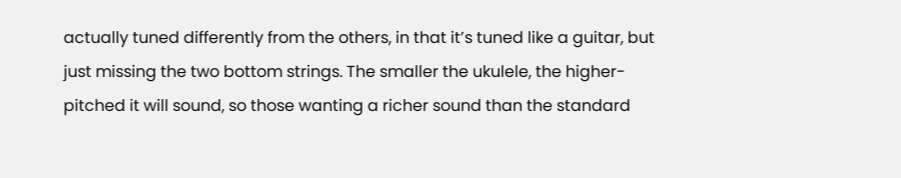actually tuned differently from the others, in that it’s tuned like a guitar, but just missing the two bottom strings. The smaller the ukulele, the higher-pitched it will sound, so those wanting a richer sound than the standard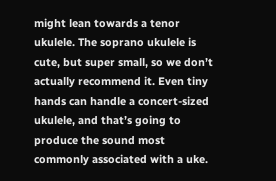might lean towards a tenor ukulele. The soprano ukulele is cute, but super small, so we don’t actually recommend it. Even tiny hands can handle a concert-sized ukulele, and that’s going to produce the sound most commonly associated with a uke.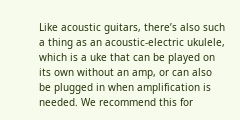Like acoustic guitars, there’s also such a thing as an acoustic-electric ukulele, which is a uke that can be played on its own without an amp, or can also be plugged in when amplification is needed. We recommend this for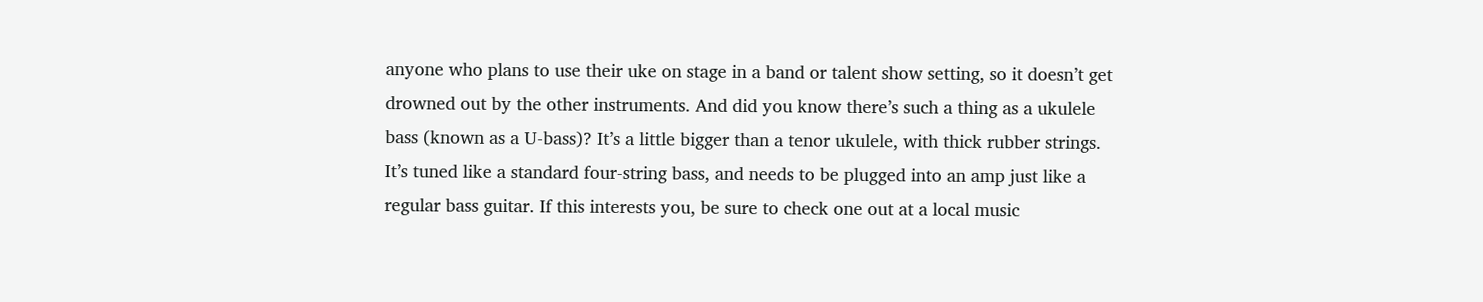anyone who plans to use their uke on stage in a band or talent show setting, so it doesn’t get drowned out by the other instruments. And did you know there’s such a thing as a ukulele bass (known as a U-bass)? It’s a little bigger than a tenor ukulele, with thick rubber strings. It’s tuned like a standard four-string bass, and needs to be plugged into an amp just like a regular bass guitar. If this interests you, be sure to check one out at a local music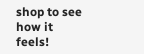shop to see how it feels!